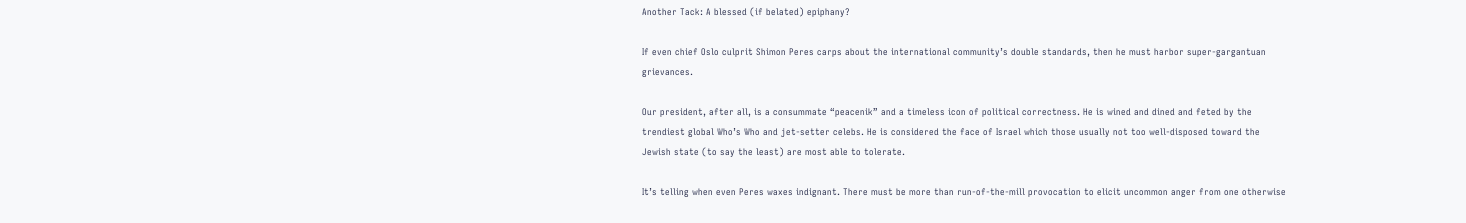Another Tack: A blessed (if belated) epiphany?

If even chief Oslo culprit Shimon Peres carps about the international community’s double standards, then he must harbor super-gargantuan grievances.

Our president, after all, is a consummate “peacenik” and a timeless icon of political correctness. He is wined and dined and feted by the trendiest global Who’s Who and jet-setter celebs. He is considered the face of Israel which those usually not too well-disposed toward the Jewish state (to say the least) are most able to tolerate.

It’s telling when even Peres waxes indignant. There must be more than run-of-the-mill provocation to elicit uncommon anger from one otherwise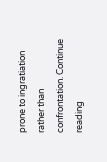prone to ingratiation rather than confrontation. Continue reading